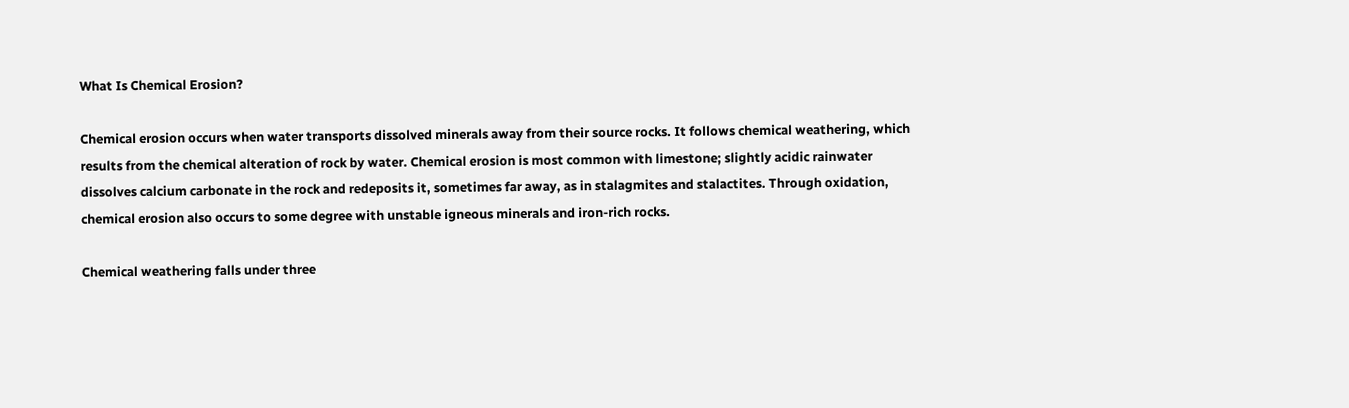What Is Chemical Erosion?

Chemical erosion occurs when water transports dissolved minerals away from their source rocks. It follows chemical weathering, which results from the chemical alteration of rock by water. Chemical erosion is most common with limestone; slightly acidic rainwater dissolves calcium carbonate in the rock and redeposits it, sometimes far away, as in stalagmites and stalactites. Through oxidation, chemical erosion also occurs to some degree with unstable igneous minerals and iron-rich rocks.

Chemical weathering falls under three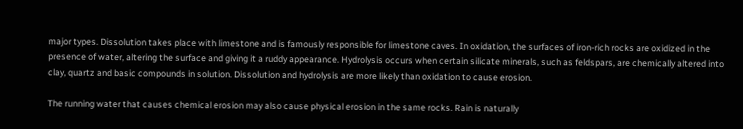major types. Dissolution takes place with limestone and is famously responsible for limestone caves. In oxidation, the surfaces of iron-rich rocks are oxidized in the presence of water, altering the surface and giving it a ruddy appearance. Hydrolysis occurs when certain silicate minerals, such as feldspars, are chemically altered into clay, quartz and basic compounds in solution. Dissolution and hydrolysis are more likely than oxidation to cause erosion.

The running water that causes chemical erosion may also cause physical erosion in the same rocks. Rain is naturally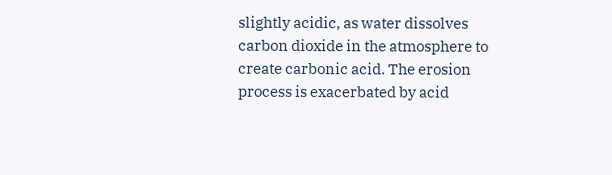slightly acidic, as water dissolves carbon dioxide in the atmosphere to create carbonic acid. The erosion process is exacerbated by acid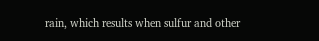rain, which results when sulfur and other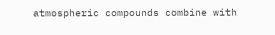atmospheric compounds combine with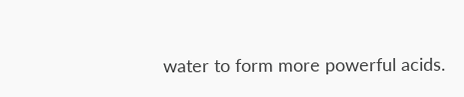water to form more powerful acids.